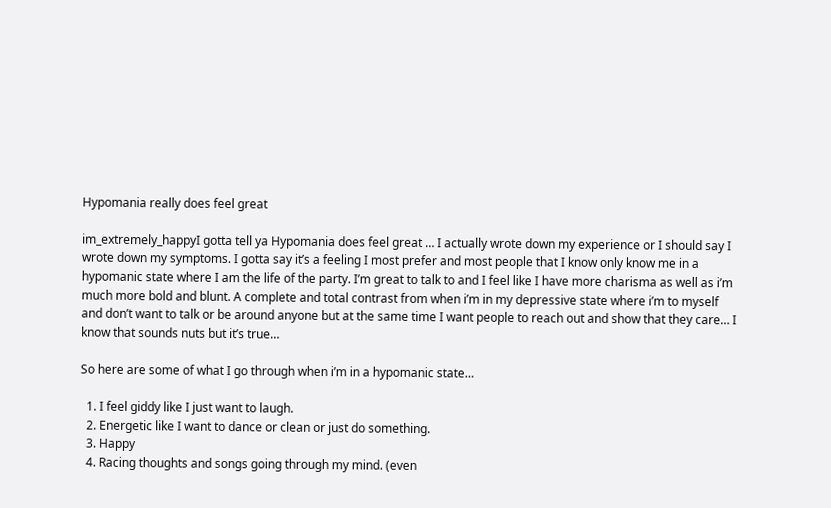Hypomania really does feel great

im_extremely_happyI gotta tell ya Hypomania does feel great … I actually wrote down my experience or I should say I wrote down my symptoms. I gotta say it’s a feeling I most prefer and most people that I know only know me in a hypomanic state where I am the life of the party. I’m great to talk to and I feel like I have more charisma as well as i’m much more bold and blunt. A complete and total contrast from when i’m in my depressive state where i’m to myself and don’t want to talk or be around anyone but at the same time I want people to reach out and show that they care… I know that sounds nuts but it’s true…

So here are some of what I go through when i’m in a hypomanic state…

  1. I feel giddy like I just want to laugh.
  2. Energetic like I want to dance or clean or just do something.
  3. Happy
  4. Racing thoughts and songs going through my mind. (even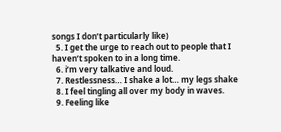songs I don’t particularly like)
  5. I get the urge to reach out to people that I haven’t spoken to in a long time.
  6. i’m very talkative and loud.
  7. Restlessness… I shake a lot… my legs shake
  8. I feel tingling all over my body in waves.
  9. Feeling like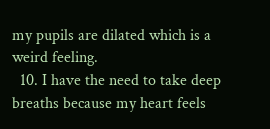my pupils are dilated which is a weird feeling.
  10. I have the need to take deep breaths because my heart feels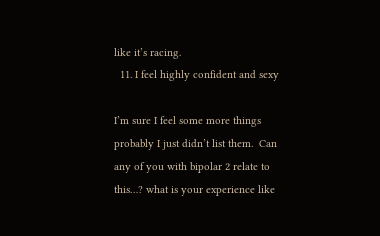like it’s racing.
  11. I feel highly confident and sexy

I’m sure I feel some more things probably I just didn’t list them.  Can any of you with bipolar 2 relate to this…? what is your experience like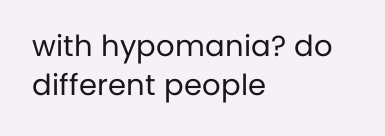with hypomania? do different people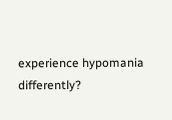experience hypomania differently?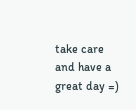take care and have a great day =)